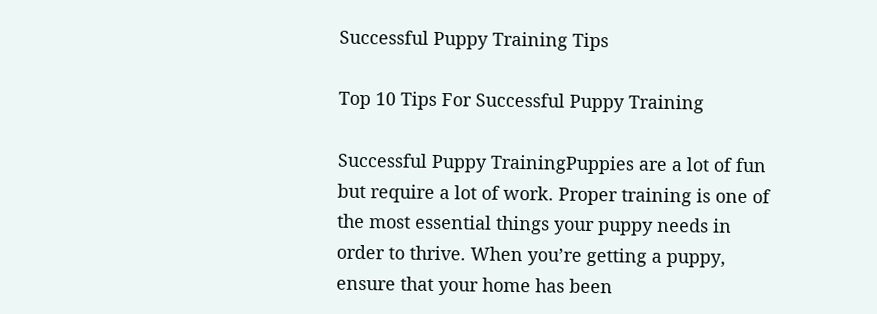Successful Puppy Training Tips

Top 10 Tips For Successful Puppy Training

Successful Puppy TrainingPuppies are a lot of fun but require a lot of work. Proper training is one of the most essential things your puppy needs in order to thrive. When you’re getting a puppy, ensure that your home has been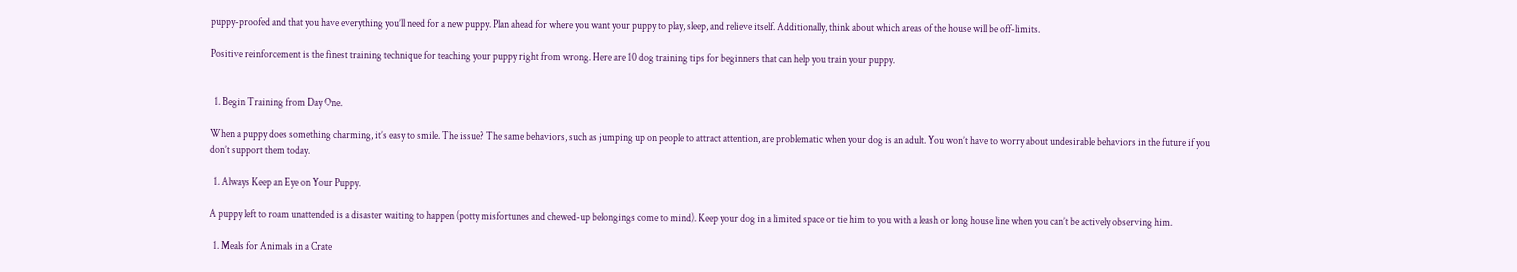puppy-proofed and that you have everything you’ll need for a new puppy. Plan ahead for where you want your puppy to play, sleep, and relieve itself. Additionally, think about which areas of the house will be off-limits.

Positive reinforcement is the finest training technique for teaching your puppy right from wrong. Here are 10 dog training tips for beginners that can help you train your puppy.


  1. Begin Training from Day One.

When a puppy does something charming, it’s easy to smile. The issue? The same behaviors, such as jumping up on people to attract attention, are problematic when your dog is an adult. You won’t have to worry about undesirable behaviors in the future if you don’t support them today.

  1. Always Keep an Eye on Your Puppy.

A puppy left to roam unattended is a disaster waiting to happen (potty misfortunes and chewed-up belongings come to mind). Keep your dog in a limited space or tie him to you with a leash or long house line when you can’t be actively observing him.

  1. Meals for Animals in a Crate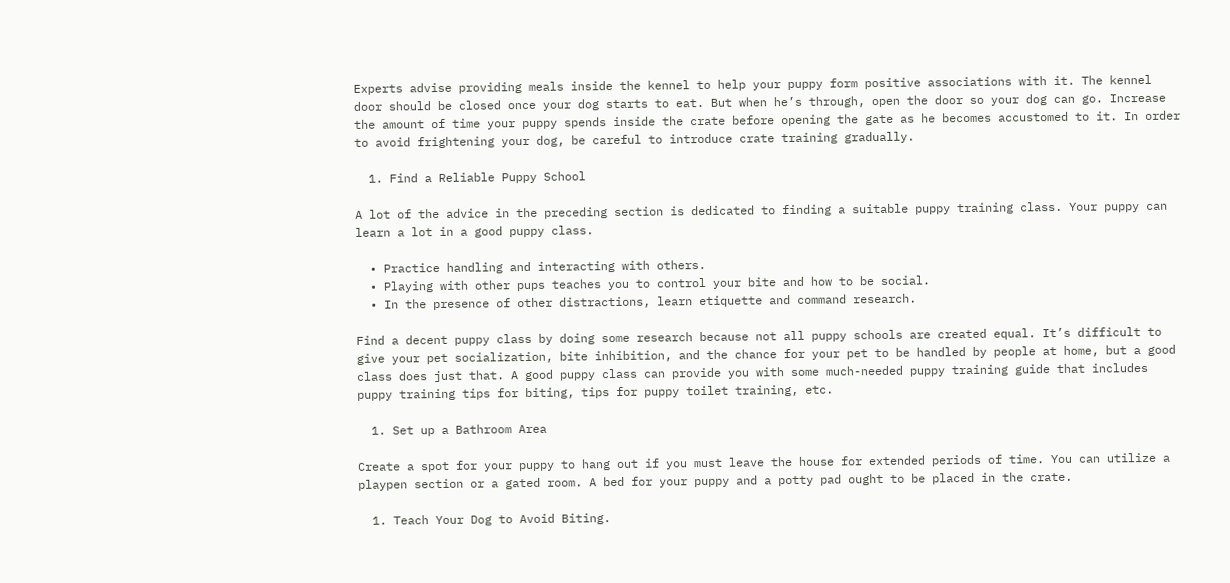Experts advise providing meals inside the kennel to help your puppy form positive associations with it. The kennel door should be closed once your dog starts to eat. But when he’s through, open the door so your dog can go. Increase the amount of time your puppy spends inside the crate before opening the gate as he becomes accustomed to it. In order to avoid frightening your dog, be careful to introduce crate training gradually.

  1. Find a Reliable Puppy School

A lot of the advice in the preceding section is dedicated to finding a suitable puppy training class. Your puppy can learn a lot in a good puppy class.

  • Practice handling and interacting with others.
  • Playing with other pups teaches you to control your bite and how to be social.
  • In the presence of other distractions, learn etiquette and command research.

Find a decent puppy class by doing some research because not all puppy schools are created equal. It’s difficult to give your pet socialization, bite inhibition, and the chance for your pet to be handled by people at home, but a good class does just that. A good puppy class can provide you with some much-needed puppy training guide that includes puppy training tips for biting, tips for puppy toilet training, etc.

  1. Set up a Bathroom Area

Create a spot for your puppy to hang out if you must leave the house for extended periods of time. You can utilize a playpen section or a gated room. A bed for your puppy and a potty pad ought to be placed in the crate.

  1. Teach Your Dog to Avoid Biting.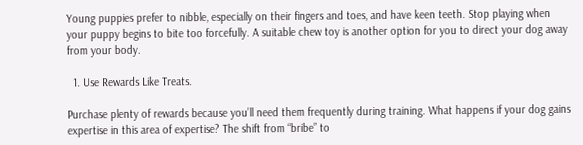Young puppies prefer to nibble, especially on their fingers and toes, and have keen teeth. Stop playing when your puppy begins to bite too forcefully. A suitable chew toy is another option for you to direct your dog away from your body.

  1. Use Rewards Like Treats.

Purchase plenty of rewards because you’ll need them frequently during training. What happens if your dog gains expertise in this area of expertise? The shift from “bribe” to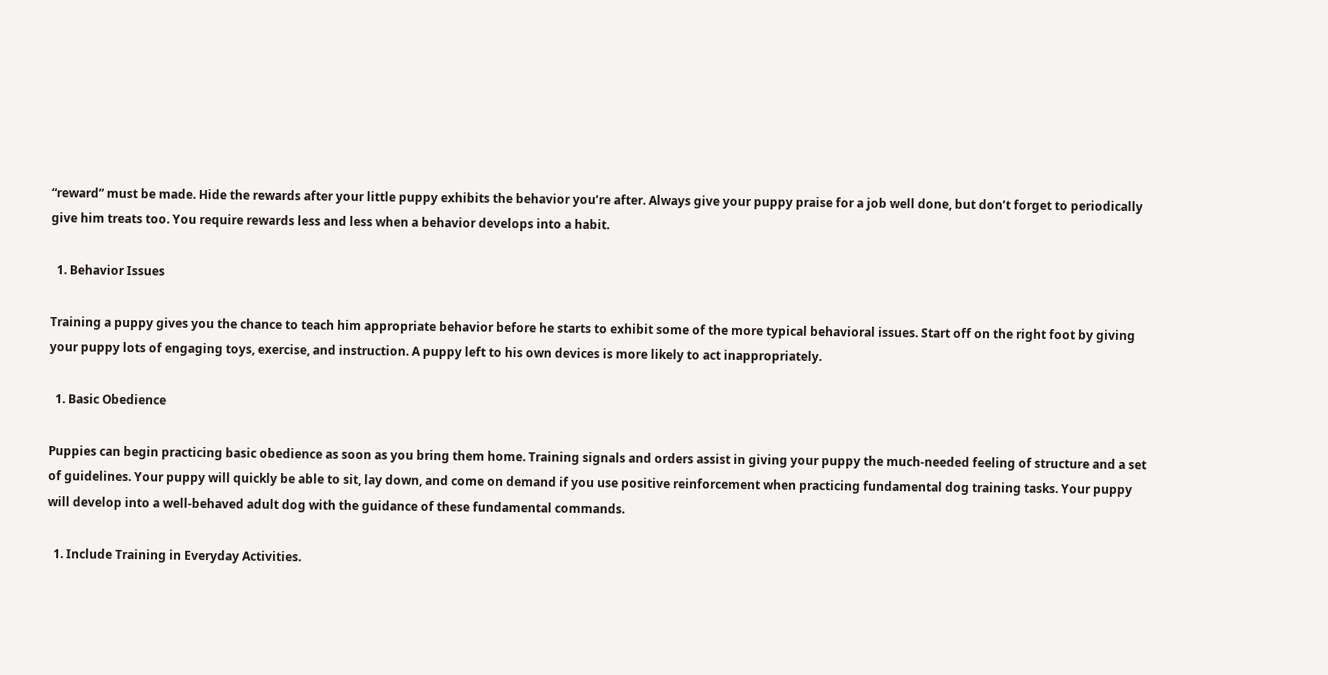“reward” must be made. Hide the rewards after your little puppy exhibits the behavior you’re after. Always give your puppy praise for a job well done, but don’t forget to periodically give him treats too. You require rewards less and less when a behavior develops into a habit.

  1. Behavior Issues

Training a puppy gives you the chance to teach him appropriate behavior before he starts to exhibit some of the more typical behavioral issues. Start off on the right foot by giving your puppy lots of engaging toys, exercise, and instruction. A puppy left to his own devices is more likely to act inappropriately.

  1. Basic Obedience

Puppies can begin practicing basic obedience as soon as you bring them home. Training signals and orders assist in giving your puppy the much-needed feeling of structure and a set of guidelines. Your puppy will quickly be able to sit, lay down, and come on demand if you use positive reinforcement when practicing fundamental dog training tasks. Your puppy will develop into a well-behaved adult dog with the guidance of these fundamental commands.

  1. Include Training in Everyday Activities.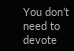You don’t need to devote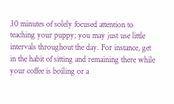30 minutes of solely focused attention to teaching your puppy; you may just use little intervals throughout the day. For instance, get in the habit of sitting and remaining there while your coffee is boiling or a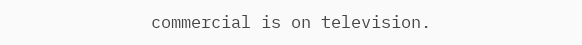commercial is on television.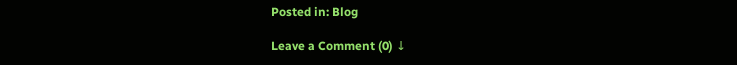Posted in: Blog

Leave a Comment (0) ↓